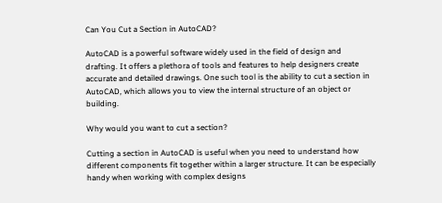Can You Cut a Section in AutoCAD?

AutoCAD is a powerful software widely used in the field of design and drafting. It offers a plethora of tools and features to help designers create accurate and detailed drawings. One such tool is the ability to cut a section in AutoCAD, which allows you to view the internal structure of an object or building.

Why would you want to cut a section?

Cutting a section in AutoCAD is useful when you need to understand how different components fit together within a larger structure. It can be especially handy when working with complex designs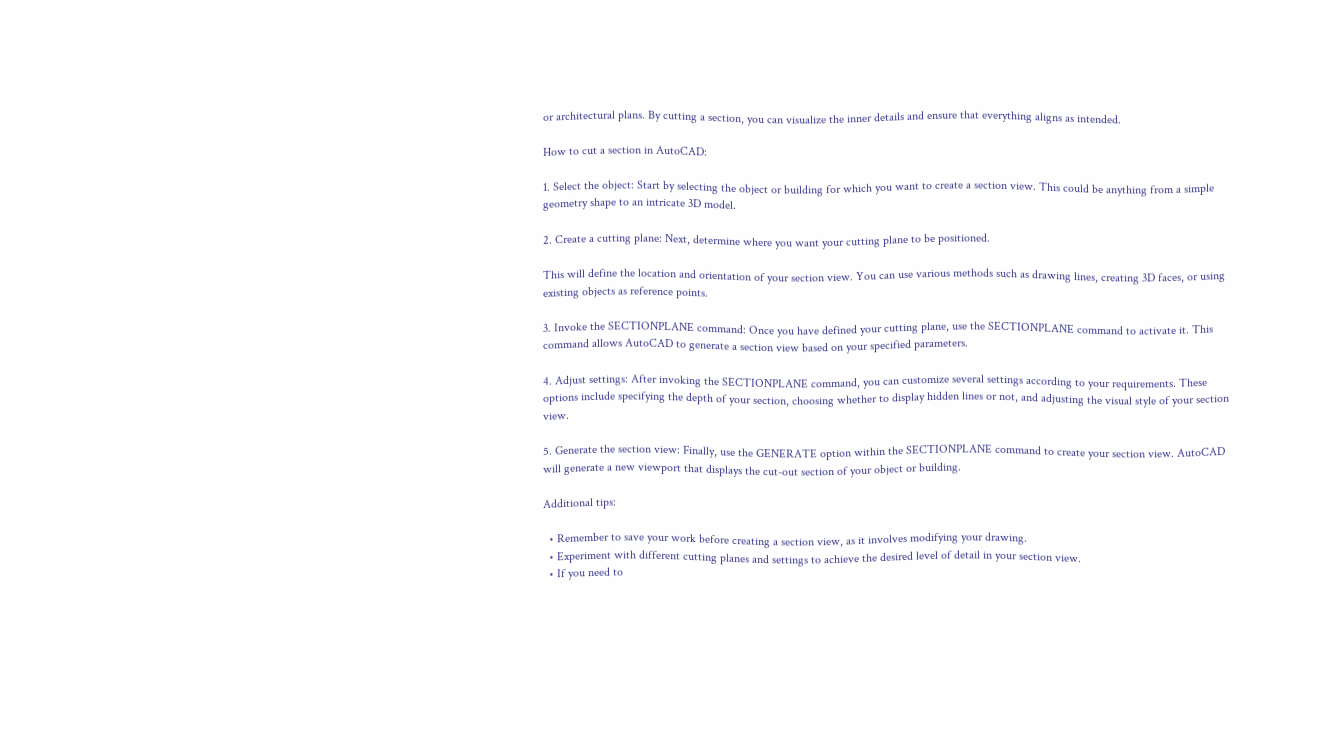or architectural plans. By cutting a section, you can visualize the inner details and ensure that everything aligns as intended.

How to cut a section in AutoCAD:

1. Select the object: Start by selecting the object or building for which you want to create a section view. This could be anything from a simple geometry shape to an intricate 3D model.

2. Create a cutting plane: Next, determine where you want your cutting plane to be positioned.

This will define the location and orientation of your section view. You can use various methods such as drawing lines, creating 3D faces, or using existing objects as reference points.

3. Invoke the SECTIONPLANE command: Once you have defined your cutting plane, use the SECTIONPLANE command to activate it. This command allows AutoCAD to generate a section view based on your specified parameters.

4. Adjust settings: After invoking the SECTIONPLANE command, you can customize several settings according to your requirements. These options include specifying the depth of your section, choosing whether to display hidden lines or not, and adjusting the visual style of your section view.

5. Generate the section view: Finally, use the GENERATE option within the SECTIONPLANE command to create your section view. AutoCAD will generate a new viewport that displays the cut-out section of your object or building.

Additional tips:

  • Remember to save your work before creating a section view, as it involves modifying your drawing.
  • Experiment with different cutting planes and settings to achieve the desired level of detail in your section view.
  • If you need to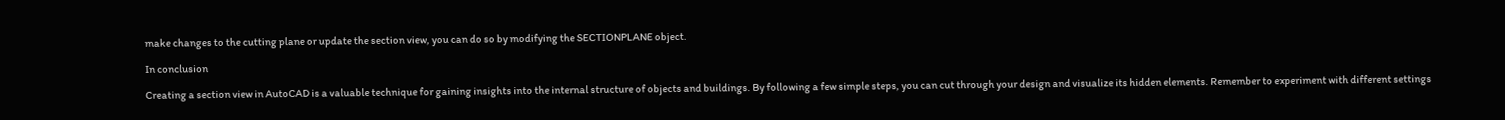make changes to the cutting plane or update the section view, you can do so by modifying the SECTIONPLANE object.

In conclusion

Creating a section view in AutoCAD is a valuable technique for gaining insights into the internal structure of objects and buildings. By following a few simple steps, you can cut through your design and visualize its hidden elements. Remember to experiment with different settings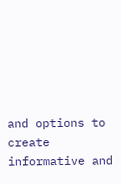and options to create informative and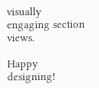visually engaging section views.

Happy designing!